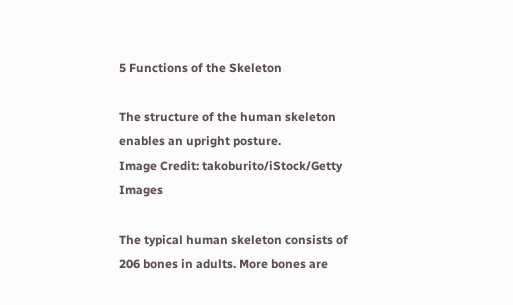5 Functions of the Skeleton

The structure of the human skeleton enables an upright posture.
Image Credit: takoburito/iStock/Getty Images

The typical human skeleton consists of 206 bones in adults. More bones are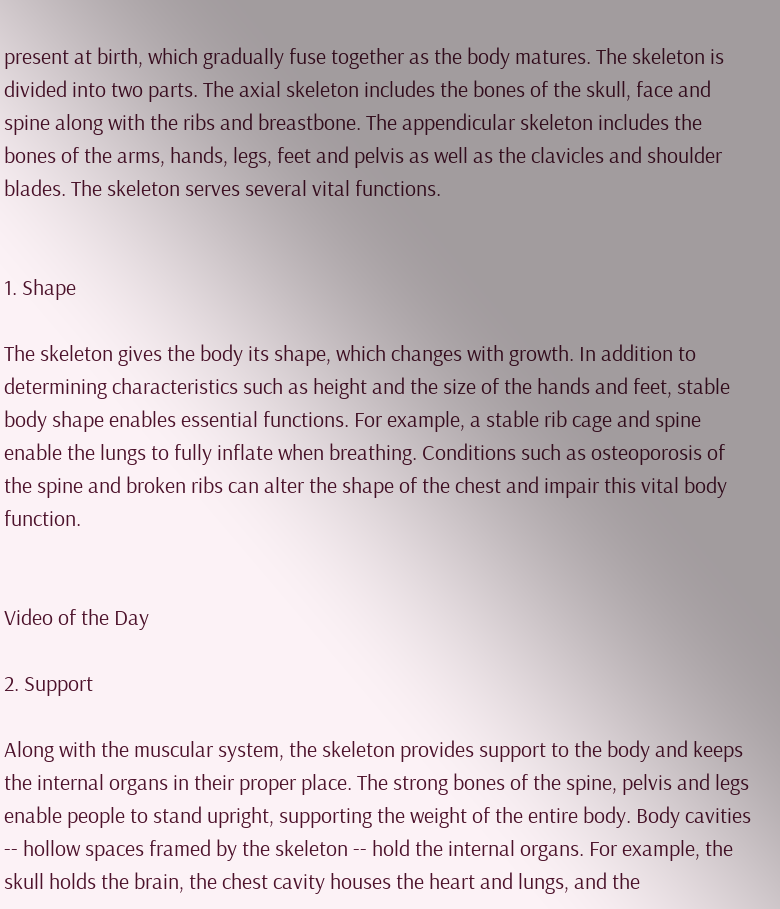present at birth, which gradually fuse together as the body matures. The skeleton is divided into two parts. The axial skeleton includes the bones of the skull, face and spine along with the ribs and breastbone. The appendicular skeleton includes the bones of the arms, hands, legs, feet and pelvis as well as the clavicles and shoulder blades. The skeleton serves several vital functions.


1. Shape

The skeleton gives the body its shape, which changes with growth. In addition to determining characteristics such as height and the size of the hands and feet, stable body shape enables essential functions. For example, a stable rib cage and spine enable the lungs to fully inflate when breathing. Conditions such as osteoporosis of the spine and broken ribs can alter the shape of the chest and impair this vital body function.


Video of the Day

2. Support

Along with the muscular system, the skeleton provides support to the body and keeps the internal organs in their proper place. The strong bones of the spine, pelvis and legs enable people to stand upright, supporting the weight of the entire body. Body cavities -- hollow spaces framed by the skeleton -- hold the internal organs. For example, the skull holds the brain, the chest cavity houses the heart and lungs, and the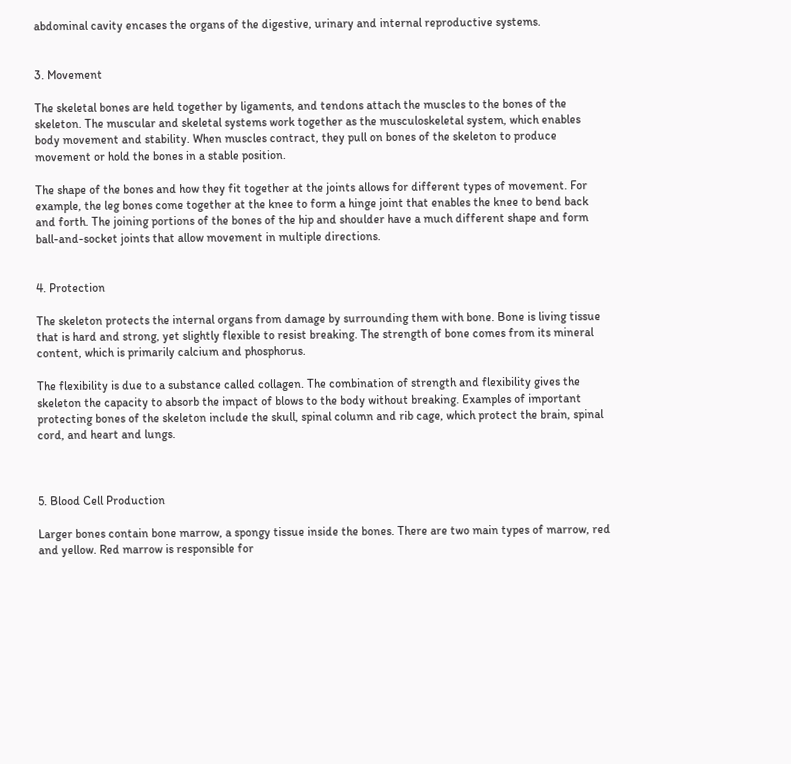abdominal cavity encases the organs of the digestive, urinary and internal reproductive systems.


3. Movement

The skeletal bones are held together by ligaments, and tendons attach the muscles to the bones of the skeleton. The muscular and skeletal systems work together as the musculoskeletal system, which enables body movement and stability. When muscles contract, they pull on bones of the skeleton to produce movement or hold the bones in a stable position.

The shape of the bones and how they fit together at the joints allows for different types of movement. For example, the leg bones come together at the knee to form a hinge joint that enables the knee to bend back and forth. The joining portions of the bones of the hip and shoulder have a much different shape and form ball-and-socket joints that allow movement in multiple directions.


4. Protection

The skeleton protects the internal organs from damage by surrounding them with bone. Bone is living tissue that is hard and strong, yet slightly flexible to resist breaking. The strength of bone comes from its mineral content, which is primarily calcium and phosphorus.

The flexibility is due to a substance called collagen. The combination of strength and flexibility gives the skeleton the capacity to absorb the impact of blows to the body without breaking. Examples of important protecting bones of the skeleton include the skull, spinal column and rib cage, which protect the brain, spinal cord, and heart and lungs.



5. Blood Cell Production

Larger bones contain bone marrow, a spongy tissue inside the bones. There are two main types of marrow, red and yellow. Red marrow is responsible for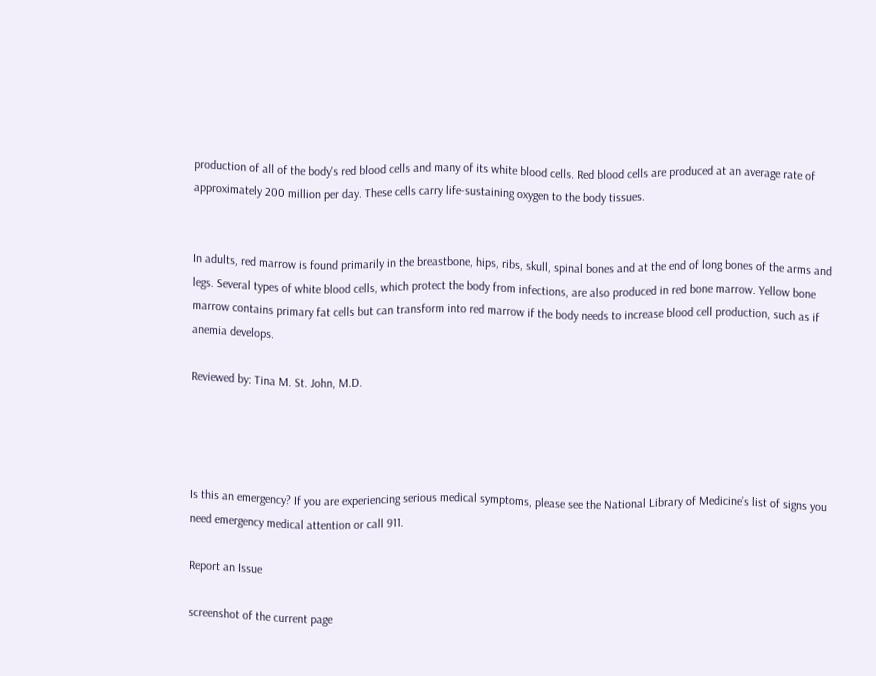production of all of the body's red blood cells and many of its white blood cells. Red blood cells are produced at an average rate of approximately 200 million per day. These cells carry life-sustaining oxygen to the body tissues.


In adults, red marrow is found primarily in the breastbone, hips, ribs, skull, spinal bones and at the end of long bones of the arms and legs. Several types of white blood cells, which protect the body from infections, are also produced in red bone marrow. Yellow bone marrow contains primary fat cells but can transform into red marrow if the body needs to increase blood cell production, such as if anemia develops.

Reviewed by: Tina M. St. John, M.D.




Is this an emergency? If you are experiencing serious medical symptoms, please see the National Library of Medicine’s list of signs you need emergency medical attention or call 911.

Report an Issue

screenshot of the current page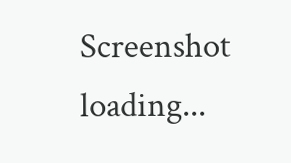Screenshot loading...